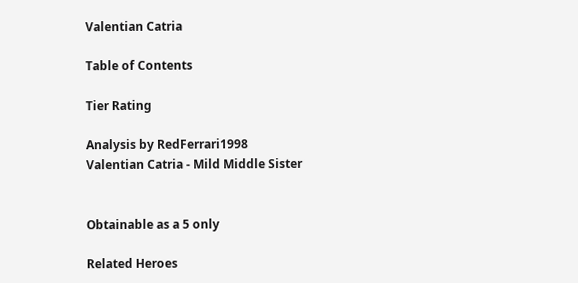Valentian Catria

Table of Contents

Tier Rating

Analysis by RedFerrari1998
Valentian Catria - Mild Middle Sister


Obtainable as a 5 only

Related Heroes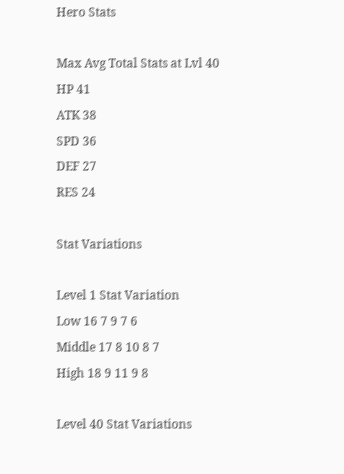Hero Stats

Max Avg Total Stats at Lvl 40
HP 41
ATK 38
SPD 36
DEF 27
RES 24

Stat Variations

Level 1 Stat Variation
Low 16 7 9 7 6
Middle 17 8 10 8 7
High 18 9 11 9 8

Level 40 Stat Variations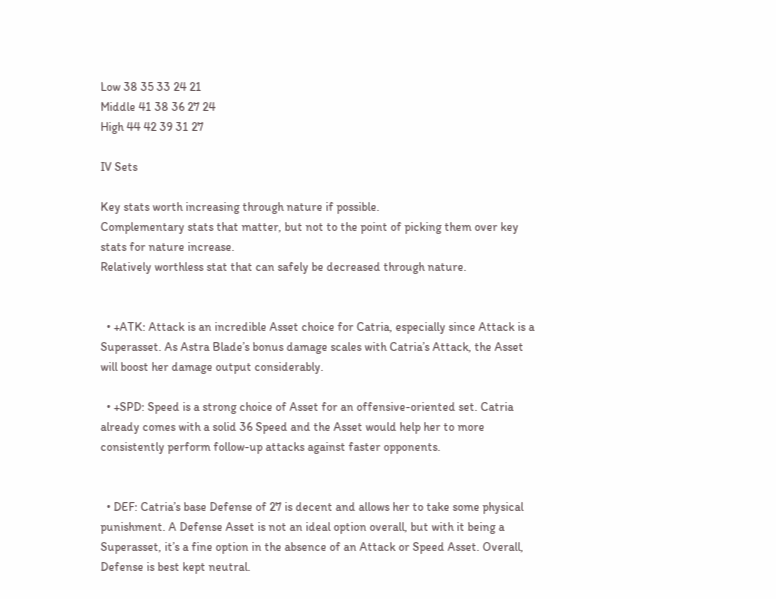Low 38 35 33 24 21
Middle 41 38 36 27 24
High 44 42 39 31 27

IV Sets

Key stats worth increasing through nature if possible.
Complementary stats that matter, but not to the point of picking them over key stats for nature increase.
Relatively worthless stat that can safely be decreased through nature.


  • +ATK: Attack is an incredible Asset choice for Catria, especially since Attack is a Superasset. As Astra Blade’s bonus damage scales with Catria’s Attack, the Asset will boost her damage output considerably.

  • +SPD: Speed is a strong choice of Asset for an offensive-oriented set. Catria already comes with a solid 36 Speed and the Asset would help her to more consistently perform follow-up attacks against faster opponents.


  • DEF: Catria’s base Defense of 27 is decent and allows her to take some physical punishment. A Defense Asset is not an ideal option overall, but with it being a Superasset, it’s a fine option in the absence of an Attack or Speed Asset. Overall, Defense is best kept neutral.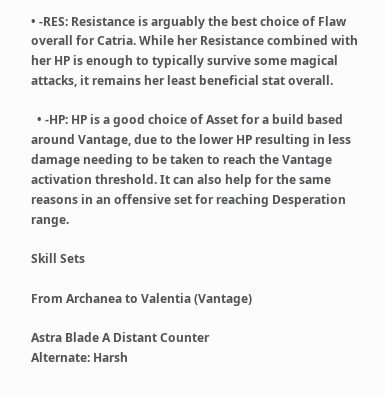• -RES: Resistance is arguably the best choice of Flaw overall for Catria. While her Resistance combined with her HP is enough to typically survive some magical attacks, it remains her least beneficial stat overall.

  • -HP: HP is a good choice of Asset for a build based around Vantage, due to the lower HP resulting in less damage needing to be taken to reach the Vantage activation threshold. It can also help for the same reasons in an offensive set for reaching Desperation range.

Skill Sets

From Archanea to Valentia (Vantage)

Astra Blade A Distant Counter
Alternate: Harsh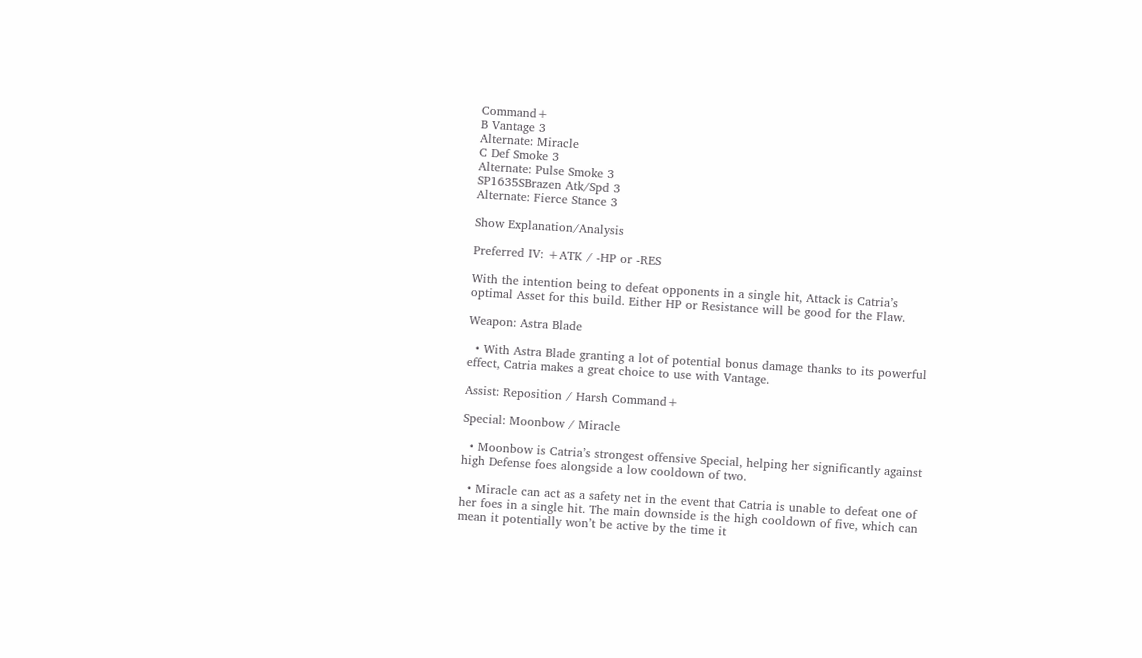Command+
B Vantage 3
Alternate: Miracle
C Def Smoke 3
Alternate: Pulse Smoke 3
SP1635SBrazen Atk/Spd 3
Alternate: Fierce Stance 3

Show Explanation/Analysis

Preferred IV: +ATK / -HP or -RES

With the intention being to defeat opponents in a single hit, Attack is Catria’s optimal Asset for this build. Either HP or Resistance will be good for the Flaw.

Weapon: Astra Blade

  • With Astra Blade granting a lot of potential bonus damage thanks to its powerful effect, Catria makes a great choice to use with Vantage.

Assist: Reposition / Harsh Command+

Special: Moonbow / Miracle

  • Moonbow is Catria’s strongest offensive Special, helping her significantly against high Defense foes alongside a low cooldown of two.

  • Miracle can act as a safety net in the event that Catria is unable to defeat one of her foes in a single hit. The main downside is the high cooldown of five, which can mean it potentially won’t be active by the time it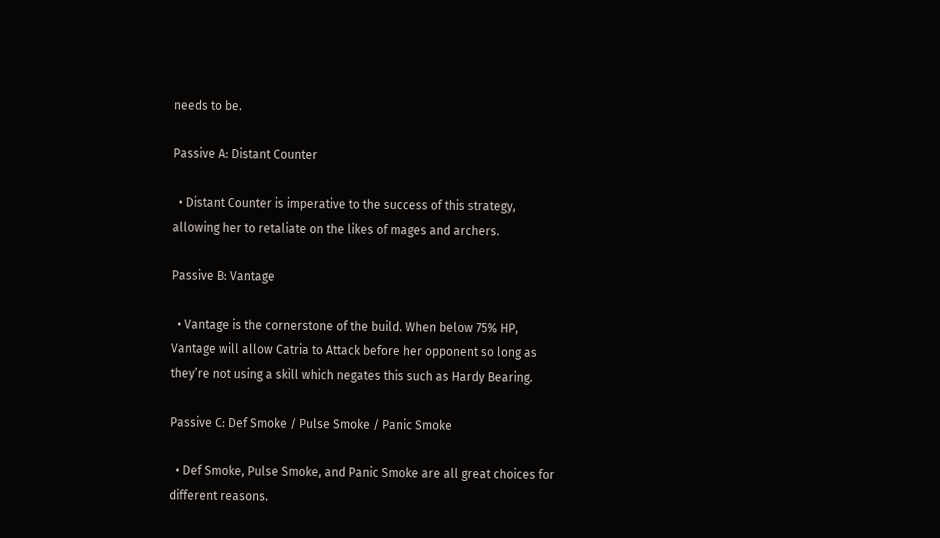needs to be.

Passive A: Distant Counter

  • Distant Counter is imperative to the success of this strategy, allowing her to retaliate on the likes of mages and archers.

Passive B: Vantage

  • Vantage is the cornerstone of the build. When below 75% HP, Vantage will allow Catria to Attack before her opponent so long as they’re not using a skill which negates this such as Hardy Bearing.

Passive C: Def Smoke / Pulse Smoke / Panic Smoke

  • Def Smoke, Pulse Smoke, and Panic Smoke are all great choices for different reasons.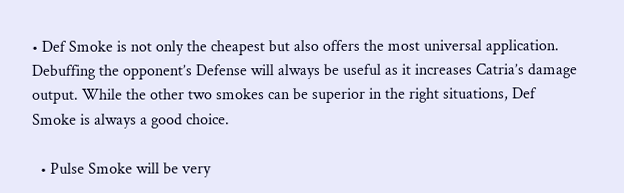• Def Smoke is not only the cheapest but also offers the most universal application. Debuffing the opponent’s Defense will always be useful as it increases Catria’s damage output. While the other two smokes can be superior in the right situations, Def Smoke is always a good choice.

  • Pulse Smoke will be very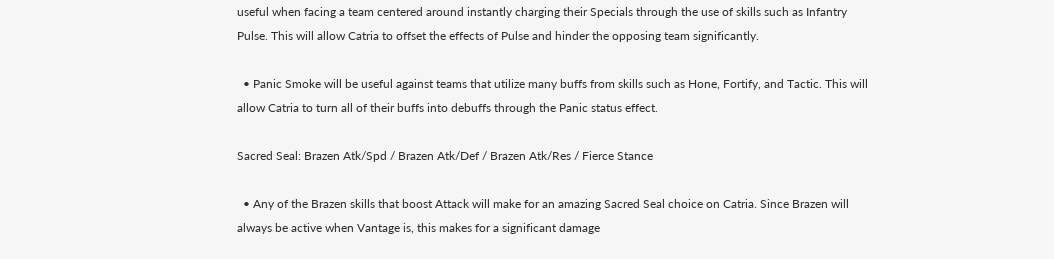useful when facing a team centered around instantly charging their Specials through the use of skills such as Infantry Pulse. This will allow Catria to offset the effects of Pulse and hinder the opposing team significantly.

  • Panic Smoke will be useful against teams that utilize many buffs from skills such as Hone, Fortify, and Tactic. This will allow Catria to turn all of their buffs into debuffs through the Panic status effect.

Sacred Seal: Brazen Atk/Spd / Brazen Atk/Def / Brazen Atk/Res / Fierce Stance

  • Any of the Brazen skills that boost Attack will make for an amazing Sacred Seal choice on Catria. Since Brazen will always be active when Vantage is, this makes for a significant damage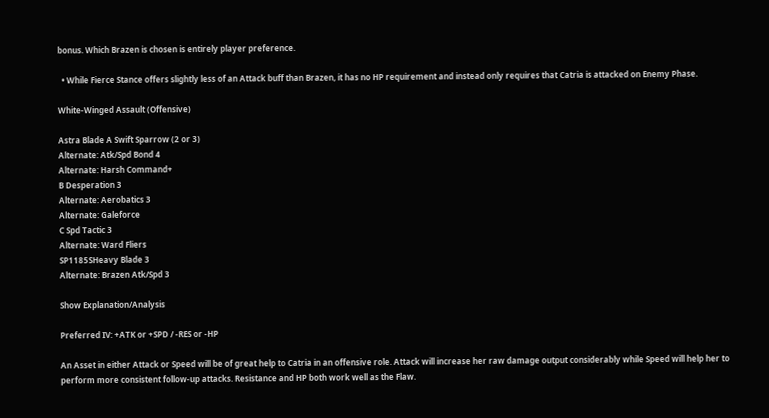bonus. Which Brazen is chosen is entirely player preference.

  • While Fierce Stance offers slightly less of an Attack buff than Brazen, it has no HP requirement and instead only requires that Catria is attacked on Enemy Phase.

White-Winged Assault (Offensive)

Astra Blade A Swift Sparrow (2 or 3)
Alternate: Atk/Spd Bond 4
Alternate: Harsh Command+
B Desperation 3
Alternate: Aerobatics 3
Alternate: Galeforce
C Spd Tactic 3
Alternate: Ward Fliers
SP1185SHeavy Blade 3
Alternate: Brazen Atk/Spd 3

Show Explanation/Analysis

Preferred IV: +ATK or +SPD / -RES or -HP

An Asset in either Attack or Speed will be of great help to Catria in an offensive role. Attack will increase her raw damage output considerably while Speed will help her to perform more consistent follow-up attacks. Resistance and HP both work well as the Flaw.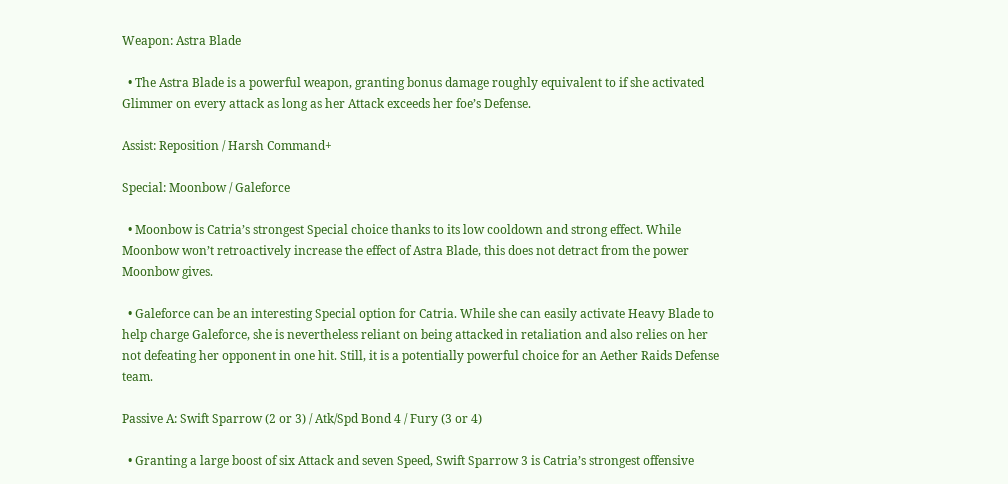Weapon: Astra Blade

  • The Astra Blade is a powerful weapon, granting bonus damage roughly equivalent to if she activated Glimmer on every attack as long as her Attack exceeds her foe’s Defense.

Assist: Reposition / Harsh Command+

Special: Moonbow / Galeforce

  • Moonbow is Catria’s strongest Special choice thanks to its low cooldown and strong effect. While Moonbow won’t retroactively increase the effect of Astra Blade, this does not detract from the power Moonbow gives.

  • Galeforce can be an interesting Special option for Catria. While she can easily activate Heavy Blade to help charge Galeforce, she is nevertheless reliant on being attacked in retaliation and also relies on her not defeating her opponent in one hit. Still, it is a potentially powerful choice for an Aether Raids Defense team.

Passive A: Swift Sparrow (2 or 3) / Atk/Spd Bond 4 / Fury (3 or 4)

  • Granting a large boost of six Attack and seven Speed, Swift Sparrow 3 is Catria’s strongest offensive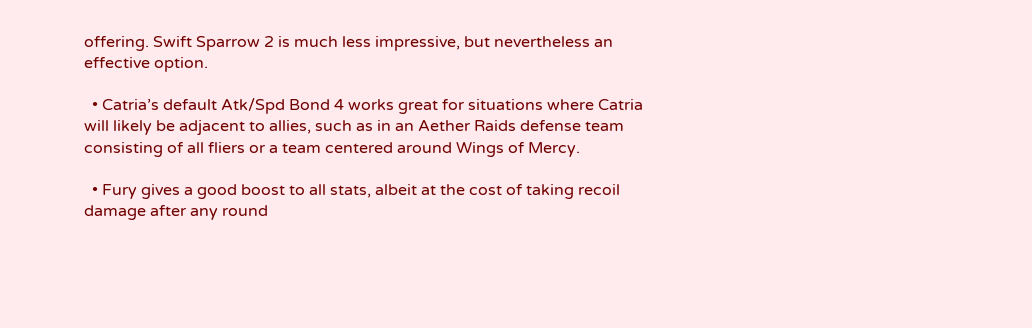offering. Swift Sparrow 2 is much less impressive, but nevertheless an effective option.

  • Catria’s default Atk/Spd Bond 4 works great for situations where Catria will likely be adjacent to allies, such as in an Aether Raids defense team consisting of all fliers or a team centered around Wings of Mercy.

  • Fury gives a good boost to all stats, albeit at the cost of taking recoil damage after any round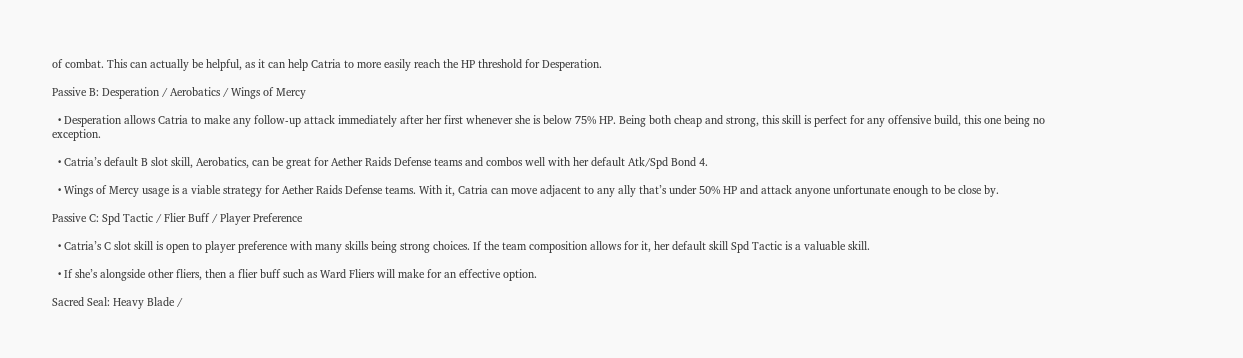of combat. This can actually be helpful, as it can help Catria to more easily reach the HP threshold for Desperation.

Passive B: Desperation / Aerobatics / Wings of Mercy

  • Desperation allows Catria to make any follow-up attack immediately after her first whenever she is below 75% HP. Being both cheap and strong, this skill is perfect for any offensive build, this one being no exception.

  • Catria’s default B slot skill, Aerobatics, can be great for Aether Raids Defense teams and combos well with her default Atk/Spd Bond 4.

  • Wings of Mercy usage is a viable strategy for Aether Raids Defense teams. With it, Catria can move adjacent to any ally that’s under 50% HP and attack anyone unfortunate enough to be close by.

Passive C: Spd Tactic / Flier Buff / Player Preference

  • Catria’s C slot skill is open to player preference with many skills being strong choices. If the team composition allows for it, her default skill Spd Tactic is a valuable skill.

  • If she’s alongside other fliers, then a flier buff such as Ward Fliers will make for an effective option.

Sacred Seal: Heavy Blade /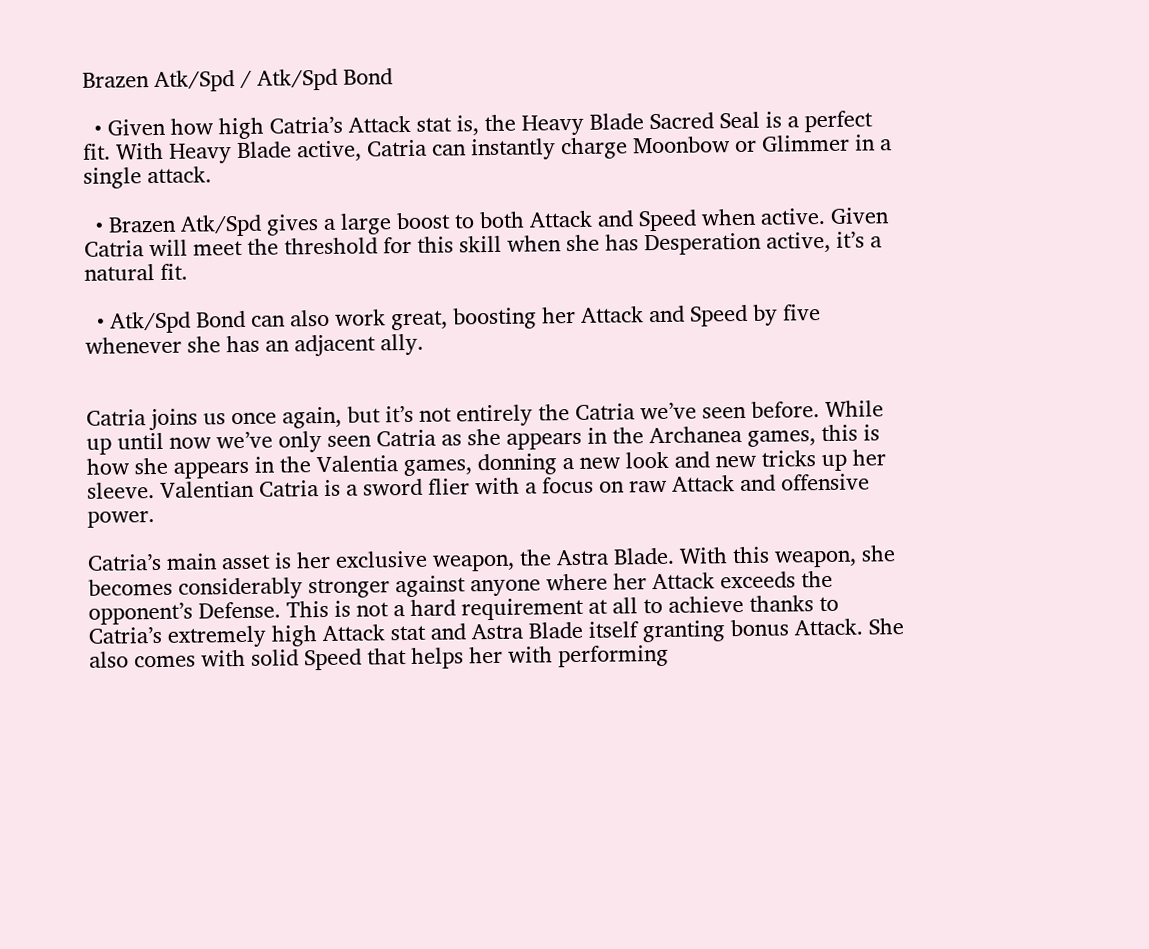Brazen Atk/Spd / Atk/Spd Bond

  • Given how high Catria’s Attack stat is, the Heavy Blade Sacred Seal is a perfect fit. With Heavy Blade active, Catria can instantly charge Moonbow or Glimmer in a single attack.

  • Brazen Atk/Spd gives a large boost to both Attack and Speed when active. Given Catria will meet the threshold for this skill when she has Desperation active, it’s a natural fit.

  • Atk/Spd Bond can also work great, boosting her Attack and Speed by five whenever she has an adjacent ally.


Catria joins us once again, but it’s not entirely the Catria we’ve seen before. While up until now we’ve only seen Catria as she appears in the Archanea games, this is how she appears in the Valentia games, donning a new look and new tricks up her sleeve. Valentian Catria is a sword flier with a focus on raw Attack and offensive power.

Catria’s main asset is her exclusive weapon, the Astra Blade. With this weapon, she becomes considerably stronger against anyone where her Attack exceeds the opponent’s Defense. This is not a hard requirement at all to achieve thanks to Catria’s extremely high Attack stat and Astra Blade itself granting bonus Attack. She also comes with solid Speed that helps her with performing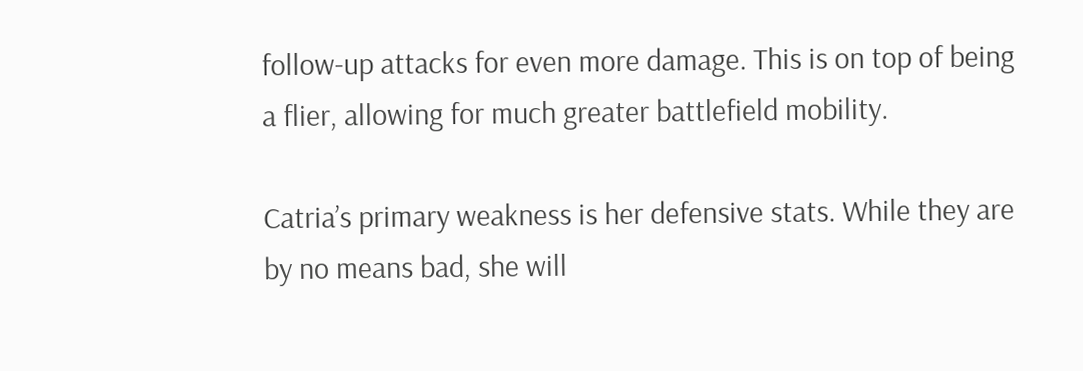follow-up attacks for even more damage. This is on top of being a flier, allowing for much greater battlefield mobility.

Catria’s primary weakness is her defensive stats. While they are by no means bad, she will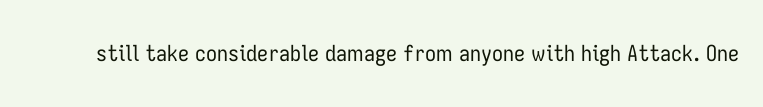still take considerable damage from anyone with high Attack. One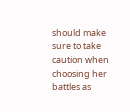should make sure to take caution when choosing her battles as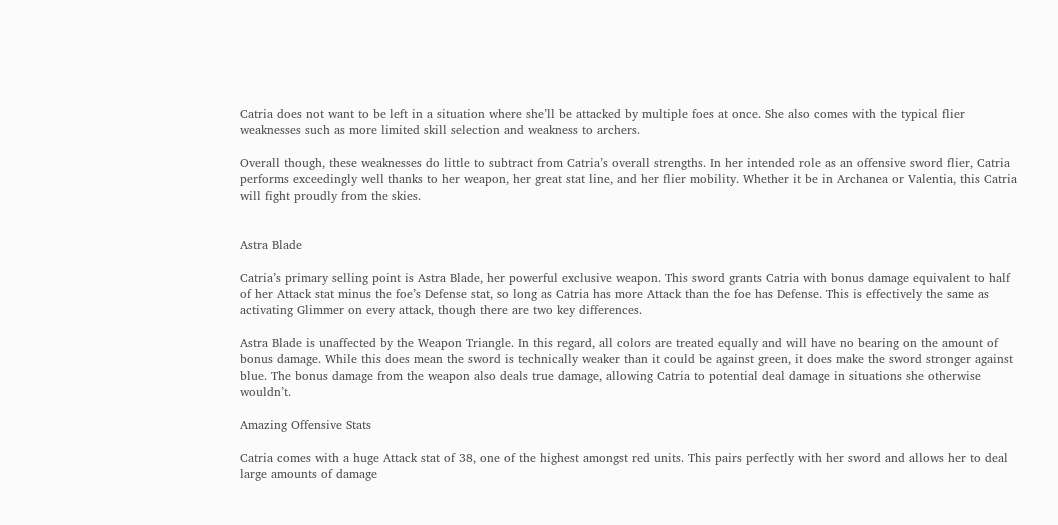Catria does not want to be left in a situation where she’ll be attacked by multiple foes at once. She also comes with the typical flier weaknesses such as more limited skill selection and weakness to archers.

Overall though, these weaknesses do little to subtract from Catria’s overall strengths. In her intended role as an offensive sword flier, Catria performs exceedingly well thanks to her weapon, her great stat line, and her flier mobility. Whether it be in Archanea or Valentia, this Catria will fight proudly from the skies.


Astra Blade

Catria’s primary selling point is Astra Blade, her powerful exclusive weapon. This sword grants Catria with bonus damage equivalent to half of her Attack stat minus the foe’s Defense stat, so long as Catria has more Attack than the foe has Defense. This is effectively the same as activating Glimmer on every attack, though there are two key differences.

Astra Blade is unaffected by the Weapon Triangle. In this regard, all colors are treated equally and will have no bearing on the amount of bonus damage. While this does mean the sword is technically weaker than it could be against green, it does make the sword stronger against blue. The bonus damage from the weapon also deals true damage, allowing Catria to potential deal damage in situations she otherwise wouldn’t.

Amazing Offensive Stats

Catria comes with a huge Attack stat of 38, one of the highest amongst red units. This pairs perfectly with her sword and allows her to deal large amounts of damage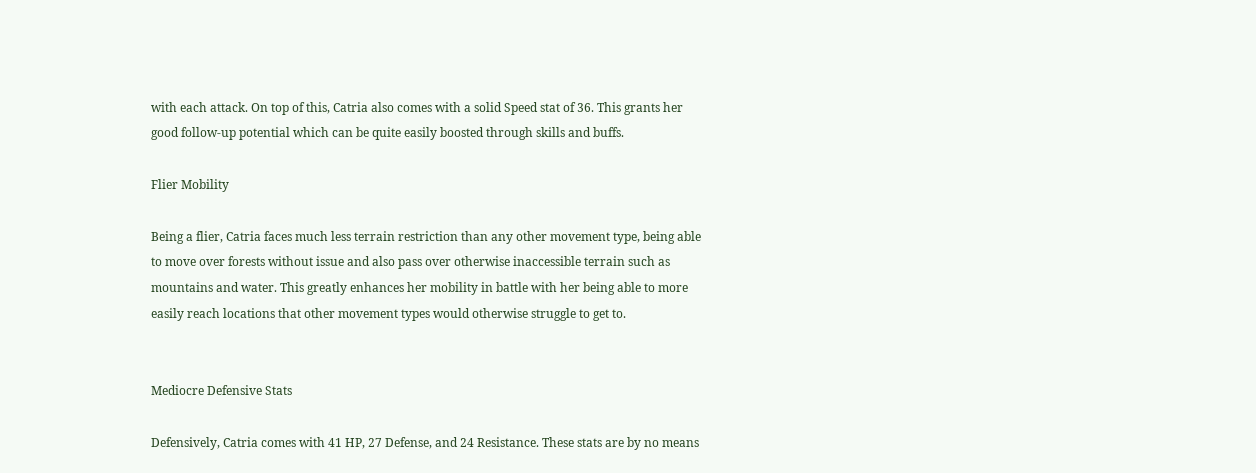with each attack. On top of this, Catria also comes with a solid Speed stat of 36. This grants her good follow-up potential which can be quite easily boosted through skills and buffs.

Flier Mobility

Being a flier, Catria faces much less terrain restriction than any other movement type, being able to move over forests without issue and also pass over otherwise inaccessible terrain such as mountains and water. This greatly enhances her mobility in battle with her being able to more easily reach locations that other movement types would otherwise struggle to get to.


Mediocre Defensive Stats

Defensively, Catria comes with 41 HP, 27 Defense, and 24 Resistance. These stats are by no means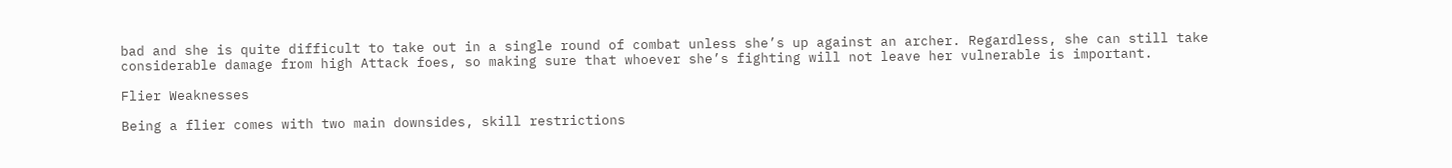bad and she is quite difficult to take out in a single round of combat unless she’s up against an archer. Regardless, she can still take considerable damage from high Attack foes, so making sure that whoever she’s fighting will not leave her vulnerable is important.

Flier Weaknesses

Being a flier comes with two main downsides, skill restrictions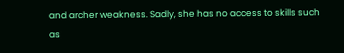and archer weakness. Sadly, she has no access to skills such as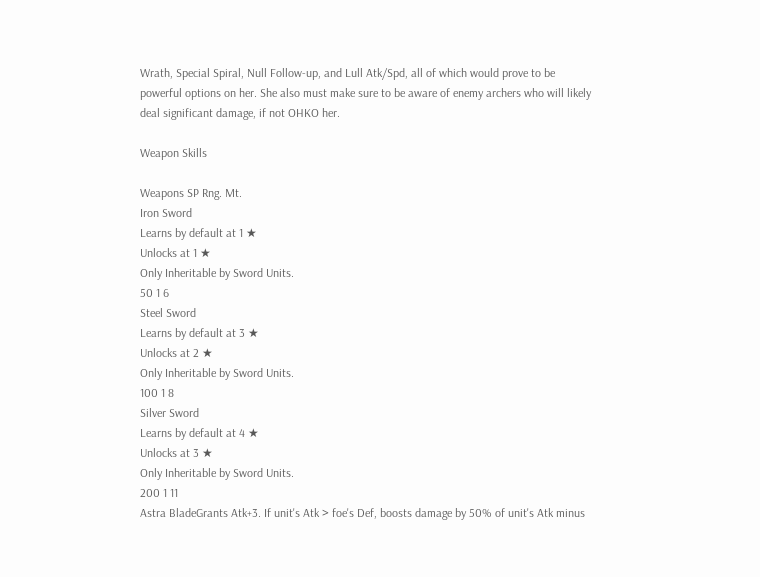Wrath, Special Spiral, Null Follow-up, and Lull Atk/Spd, all of which would prove to be powerful options on her. She also must make sure to be aware of enemy archers who will likely deal significant damage, if not OHKO her.

Weapon Skills

Weapons SP Rng. Mt.
Iron Sword
Learns by default at 1 ★
Unlocks at 1 ★
Only Inheritable by Sword Units.
50 1 6
Steel Sword
Learns by default at 3 ★
Unlocks at 2 ★
Only Inheritable by Sword Units.
100 1 8
Silver Sword
Learns by default at 4 ★
Unlocks at 3 ★
Only Inheritable by Sword Units.
200 1 11
Astra BladeGrants Atk+3. If unit's Atk > foe's Def, boosts damage by 50% of unit's Atk minus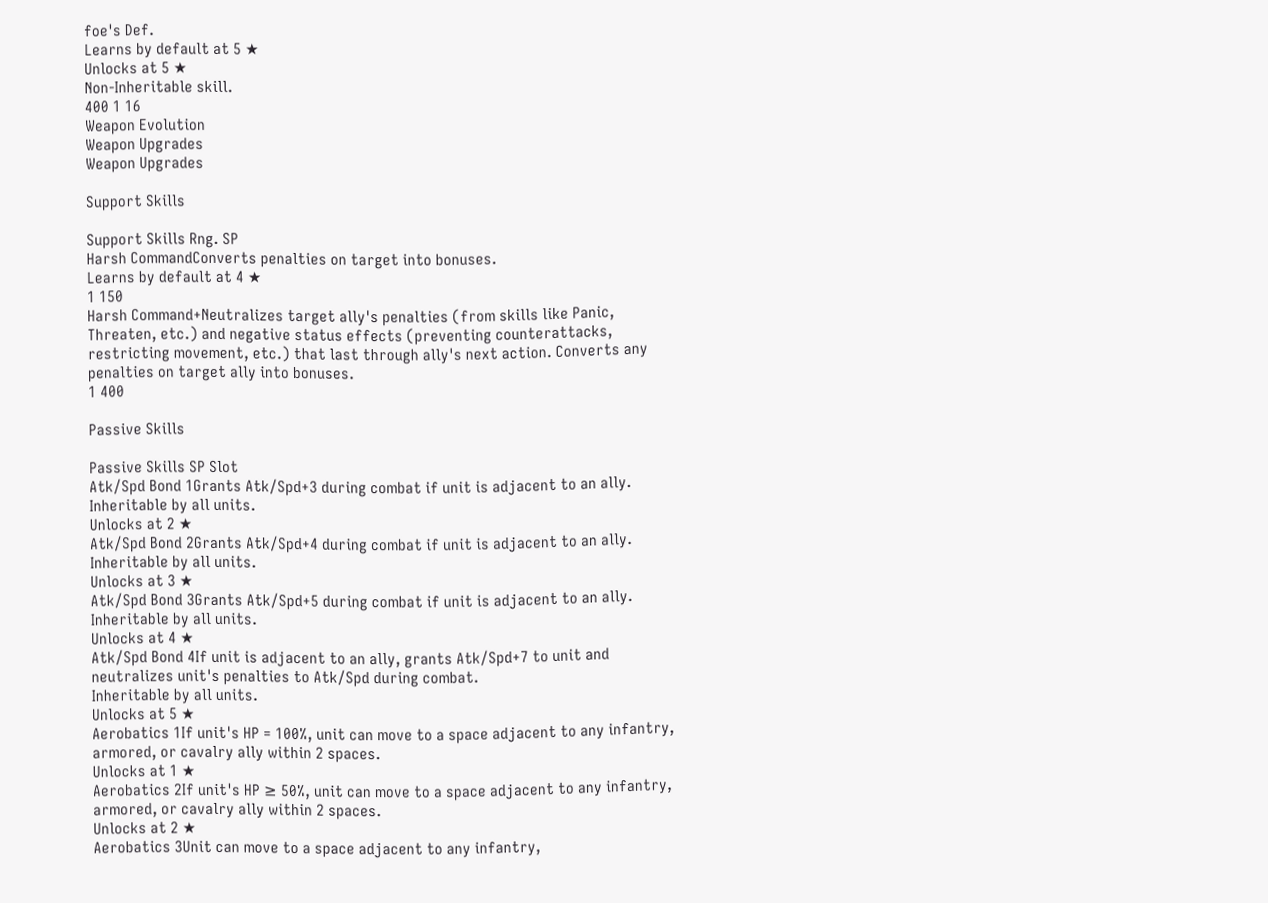foe's Def.
Learns by default at 5 ★
Unlocks at 5 ★
Non-Inheritable skill.
400 1 16
Weapon Evolution
Weapon Upgrades
Weapon Upgrades

Support Skills

Support Skills Rng. SP
Harsh CommandConverts penalties on target into bonuses.
Learns by default at 4 ★
1 150
Harsh Command+Neutralizes target ally's penalties (from skills like Panic, Threaten, etc.) and negative status effects (preventing counterattacks, restricting movement, etc.) that last through ally's next action. Converts any penalties on target ally into bonuses.
1 400

Passive Skills

Passive Skills SP Slot
Atk/Spd Bond 1Grants Atk/Spd+3 during combat if unit is adjacent to an ally.
Inheritable by all units.
Unlocks at 2 ★
Atk/Spd Bond 2Grants Atk/Spd+4 during combat if unit is adjacent to an ally.
Inheritable by all units.
Unlocks at 3 ★
Atk/Spd Bond 3Grants Atk/Spd+5 during combat if unit is adjacent to an ally.
Inheritable by all units.
Unlocks at 4 ★
Atk/Spd Bond 4If unit is adjacent to an ally, grants Atk/Spd+7 to unit and neutralizes unit's penalties to Atk/Spd during combat.
Inheritable by all units.
Unlocks at 5 ★
Aerobatics 1If unit's HP = 100%, unit can move to a space adjacent to any infantry, armored, or cavalry ally within 2 spaces.
Unlocks at 1 ★
Aerobatics 2If unit's HP ≥ 50%, unit can move to a space adjacent to any infantry, armored, or cavalry ally within 2 spaces.
Unlocks at 2 ★
Aerobatics 3Unit can move to a space adjacent to any infantry,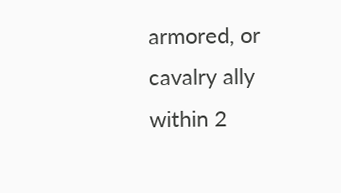armored, or cavalry ally within 2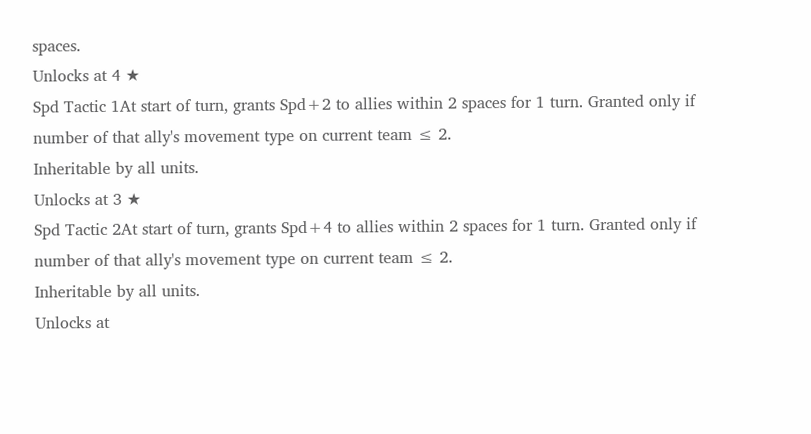spaces.
Unlocks at 4 ★
Spd Tactic 1At start of turn, grants Spd+2 to allies within 2 spaces for 1 turn. Granted only if number of that ally's movement type on current team ≤ 2.
Inheritable by all units.
Unlocks at 3 ★
Spd Tactic 2At start of turn, grants Spd+4 to allies within 2 spaces for 1 turn. Granted only if number of that ally's movement type on current team ≤ 2.
Inheritable by all units.
Unlocks at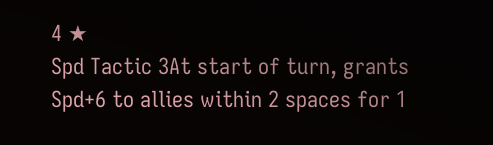4 ★
Spd Tactic 3At start of turn, grants Spd+6 to allies within 2 spaces for 1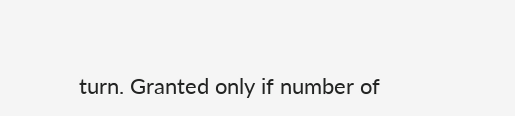turn. Granted only if number of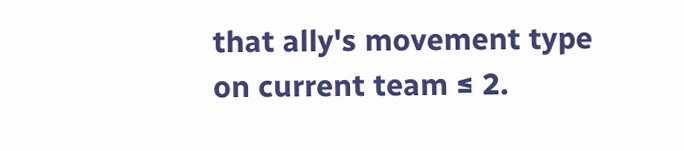that ally's movement type on current team ≤ 2.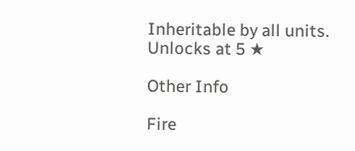Inheritable by all units.
Unlocks at 5 ★

Other Info

Fire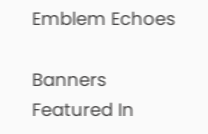Emblem Echoes

Banners Featured In